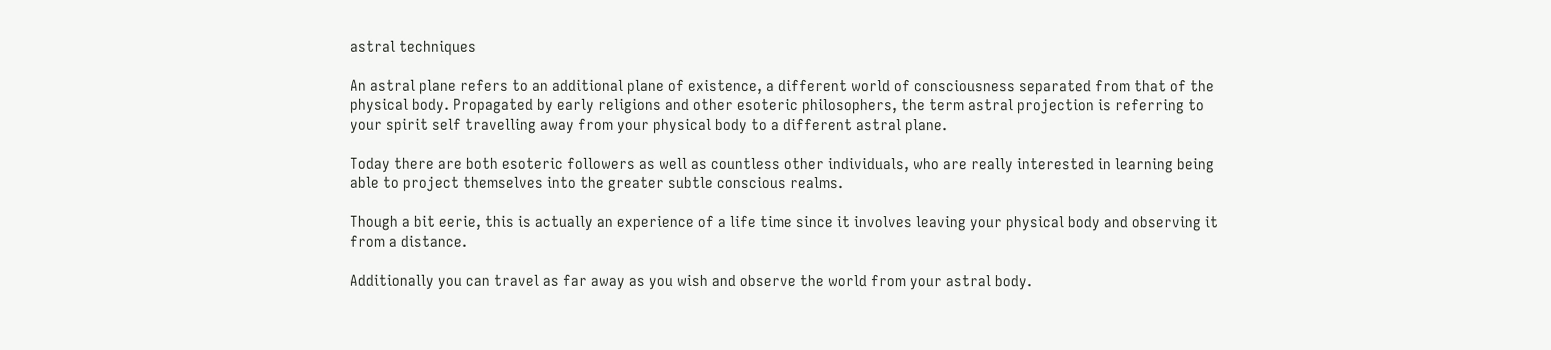astral techniques

An astral plane refers to an additional plane of existence, a different world of consciousness separated from that of the physical body. Propagated by early religions and other esoteric philosophers, the term astral projection is referring to your spirit self travelling away from your physical body to a different astral plane.

Today there are both esoteric followers as well as countless other individuals, who are really interested in learning being able to project themselves into the greater subtle conscious realms.

Though a bit eerie, this is actually an experience of a life time since it involves leaving your physical body and observing it from a distance.

Additionally you can travel as far away as you wish and observe the world from your astral body.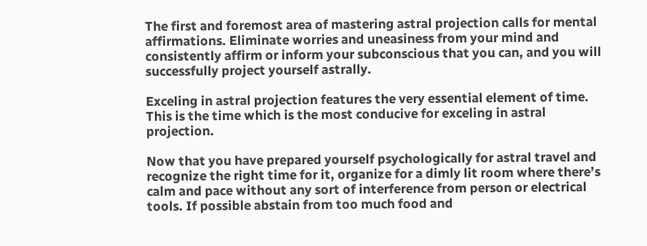The first and foremost area of mastering astral projection calls for mental affirmations. Eliminate worries and uneasiness from your mind and consistently affirm or inform your subconscious that you can, and you will successfully project yourself astrally.

Exceling in astral projection features the very essential element of time. This is the time which is the most conducive for exceling in astral projection.

Now that you have prepared yourself psychologically for astral travel and recognize the right time for it, organize for a dimly lit room where there’s calm and pace without any sort of interference from person or electrical tools. If possible abstain from too much food and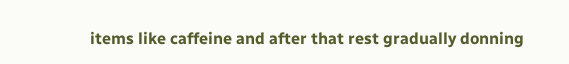items like caffeine and after that rest gradually donning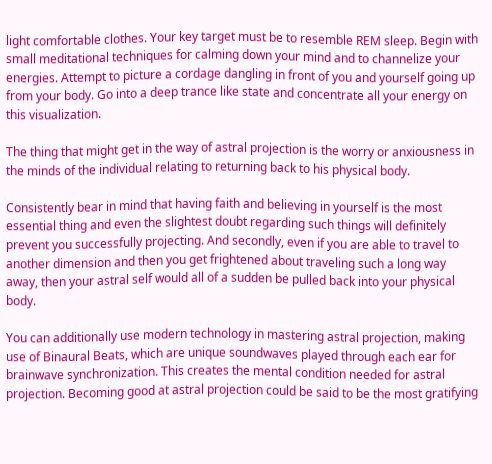light comfortable clothes. Your key target must be to resemble REM sleep. Begin with small meditational techniques for calming down your mind and to channelize your energies. Attempt to picture a cordage dangling in front of you and yourself going up from your body. Go into a deep trance like state and concentrate all your energy on this visualization.

The thing that might get in the way of astral projection is the worry or anxiousness in the minds of the individual relating to returning back to his physical body.

Consistently bear in mind that having faith and believing in yourself is the most essential thing and even the slightest doubt regarding such things will definitely prevent you successfully projecting. And secondly, even if you are able to travel to another dimension and then you get frightened about traveling such a long way away, then your astral self would all of a sudden be pulled back into your physical body.

You can additionally use modern technology in mastering astral projection, making use of Binaural Beats, which are unique soundwaves played through each ear for brainwave synchronization. This creates the mental condition needed for astral projection. Becoming good at astral projection could be said to be the most gratifying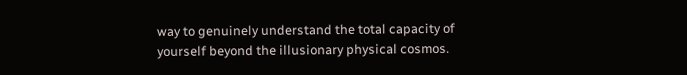way to genuinely understand the total capacity of yourself beyond the illusionary physical cosmos.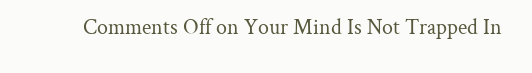Comments Off on Your Mind Is Not Trapped In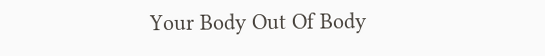Your Body Out Of Body